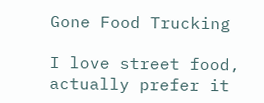Gone Food Trucking

I love street food, actually prefer it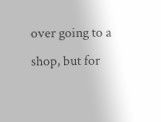over going to a shop, but for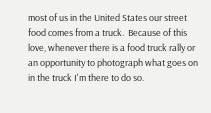most of us in the United States our street food comes from a truck.  Because of this love, whenever there is a food truck rally or an opportunity to photograph what goes on in the truck I'm there to do so.